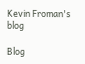Kevin Froman's blog

Blog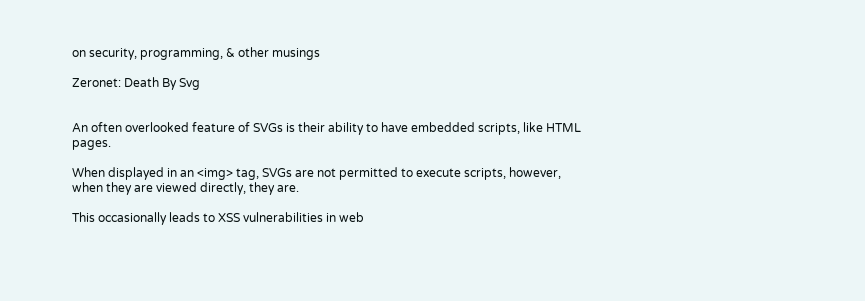on security, programming, & other musings

Zeronet: Death By Svg


An often overlooked feature of SVGs is their ability to have embedded scripts, like HTML pages.

When displayed in an <img> tag, SVGs are not permitted to execute scripts, however, when they are viewed directly, they are.

This occasionally leads to XSS vulnerabilities in web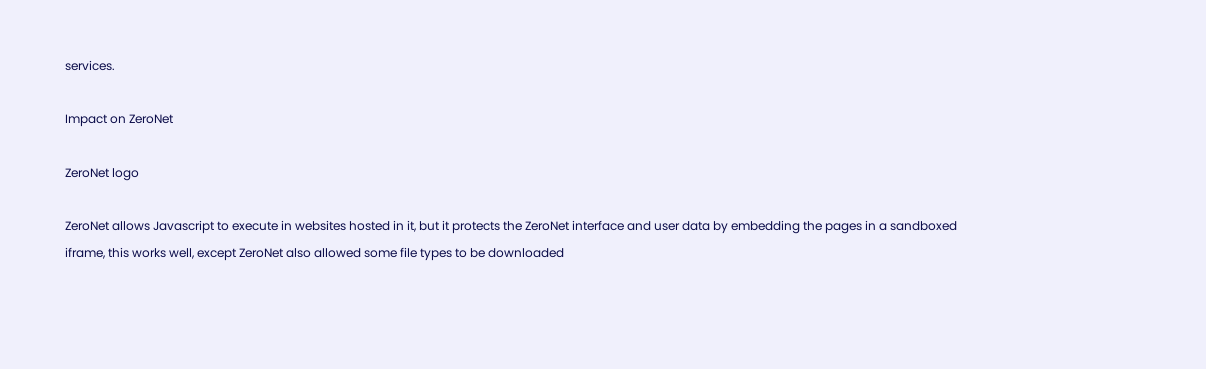services.

Impact on ZeroNet

ZeroNet logo

ZeroNet allows Javascript to execute in websites hosted in it, but it protects the ZeroNet interface and user data by embedding the pages in a sandboxed iframe, this works well, except ZeroNet also allowed some file types to be downloaded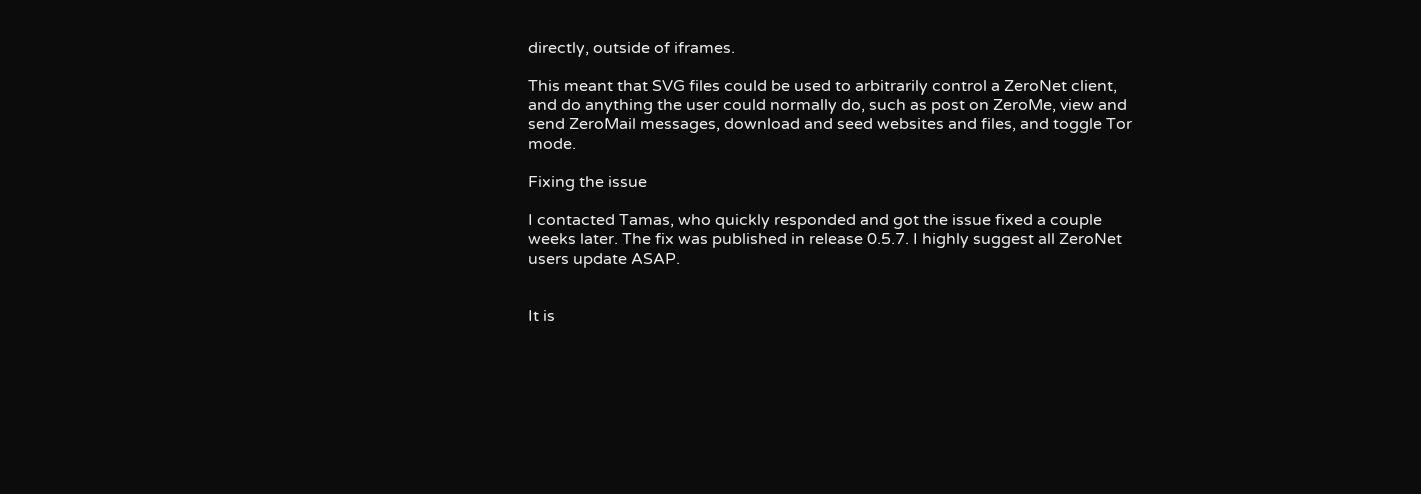directly, outside of iframes.

This meant that SVG files could be used to arbitrarily control a ZeroNet client, and do anything the user could normally do, such as post on ZeroMe, view and send ZeroMail messages, download and seed websites and files, and toggle Tor mode.

Fixing the issue

I contacted Tamas, who quickly responded and got the issue fixed a couple weeks later. The fix was published in release 0.5.7. I highly suggest all ZeroNet users update ASAP.


It is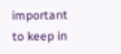important to keep in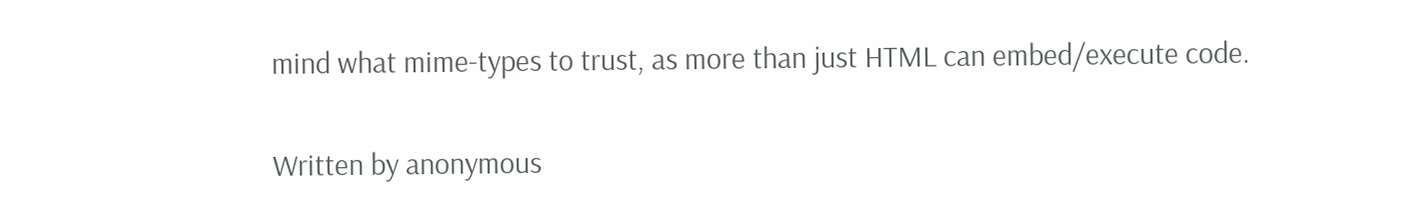mind what mime-types to trust, as more than just HTML can embed/execute code.

Written by anonymous